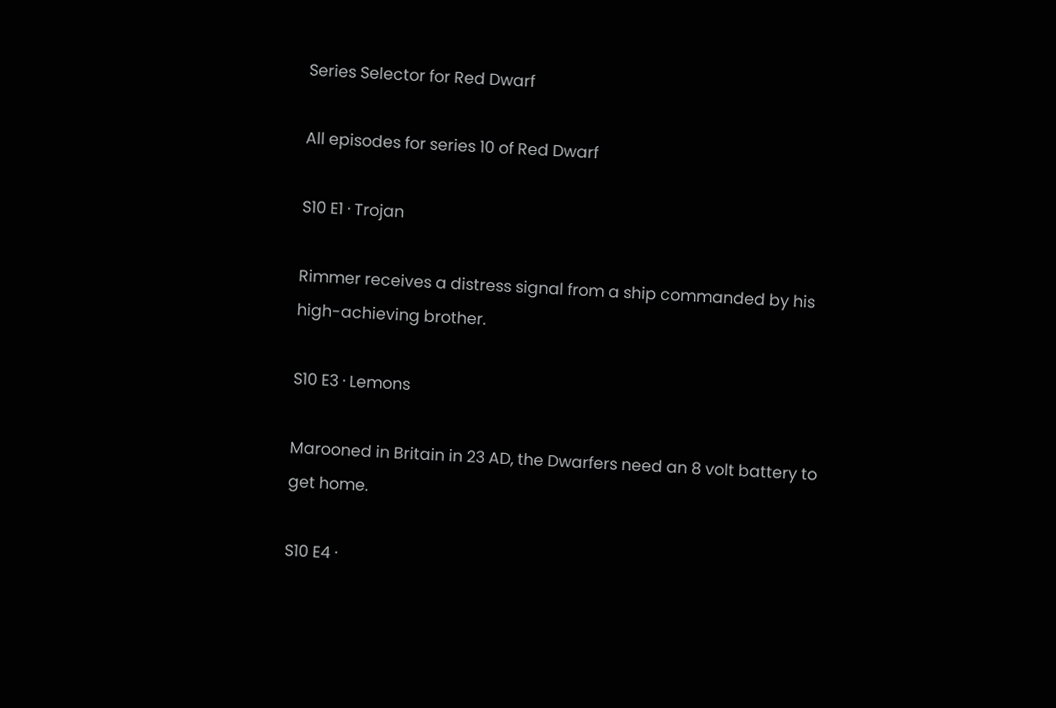Series Selector for Red Dwarf

All episodes for series 10 of Red Dwarf

S10 E1 · Trojan

Rimmer receives a distress signal from a ship commanded by his high-achieving brother.

S10 E3 · Lemons

Marooned in Britain in 23 AD, the Dwarfers need an 8 volt battery to get home.

S10 E4 ·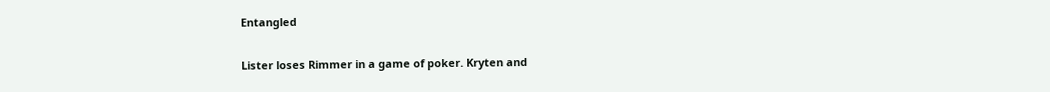Entangled

Lister loses Rimmer in a game of poker. Kryten and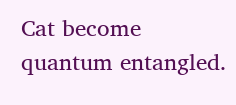Cat become quantum entangled.